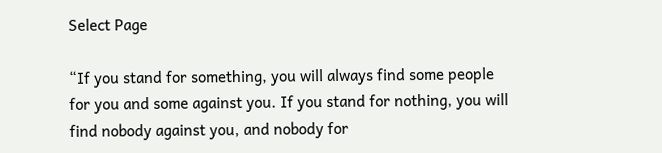Select Page

“If you stand for something, you will always find some people for you and some against you. If you stand for nothing, you will find nobody against you, and nobody for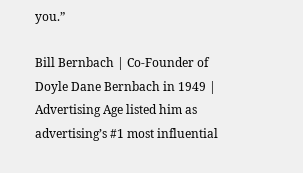you.”

Bill Bernbach | Co-Founder of Doyle Dane Bernbach in 1949 | Advertising Age listed him as advertising’s #1 most influential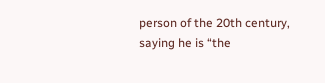person of the 20th century, saying he is “the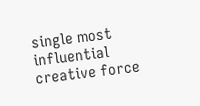single most influential creative force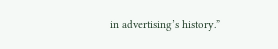in advertising’s history.”